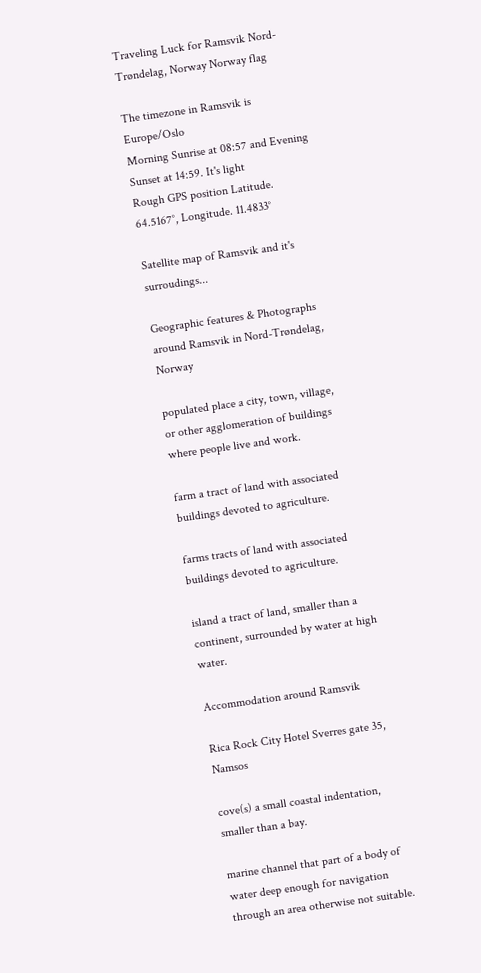Traveling Luck for Ramsvik Nord-Trøndelag, Norway Norway flag

The timezone in Ramsvik is Europe/Oslo
Morning Sunrise at 08:57 and Evening Sunset at 14:59. It's light
Rough GPS position Latitude. 64.5167°, Longitude. 11.4833°

Satellite map of Ramsvik and it's surroudings...

Geographic features & Photographs around Ramsvik in Nord-Trøndelag, Norway

populated place a city, town, village, or other agglomeration of buildings where people live and work.

farm a tract of land with associated buildings devoted to agriculture.

farms tracts of land with associated buildings devoted to agriculture.

island a tract of land, smaller than a continent, surrounded by water at high water.

Accommodation around Ramsvik

Rica Rock City Hotel Sverres gate 35, Namsos

cove(s) a small coastal indentation, smaller than a bay.

marine channel that part of a body of water deep enough for navigation through an area otherwise not suitable.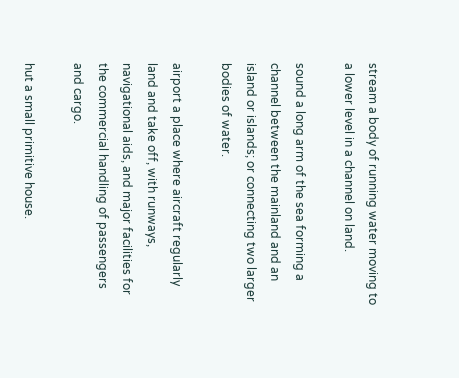stream a body of running water moving to a lower level in a channel on land.

sound a long arm of the sea forming a channel between the mainland and an island or islands; or connecting two larger bodies of water.

airport a place where aircraft regularly land and take off, with runways, navigational aids, and major facilities for the commercial handling of passengers and cargo.

hut a small primitive house.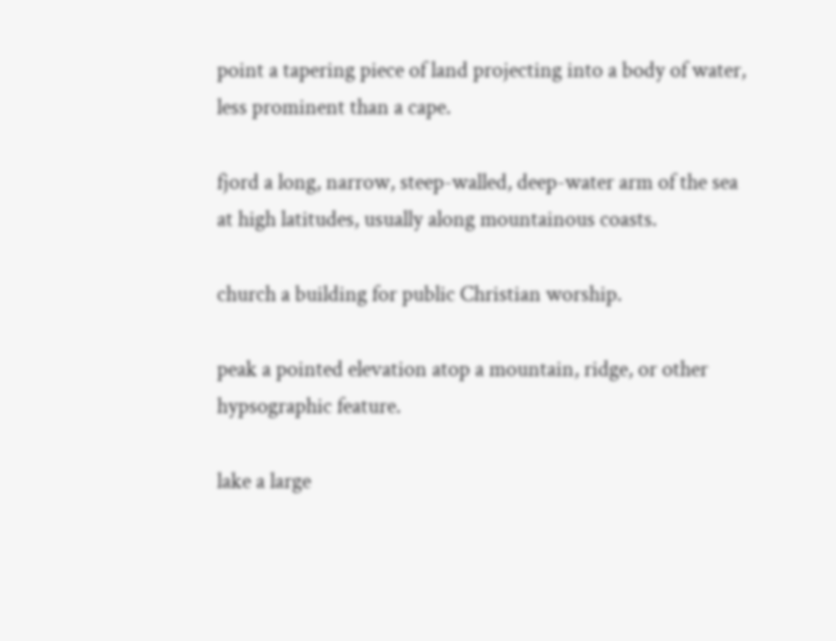point a tapering piece of land projecting into a body of water, less prominent than a cape.

fjord a long, narrow, steep-walled, deep-water arm of the sea at high latitudes, usually along mountainous coasts.

church a building for public Christian worship.

peak a pointed elevation atop a mountain, ridge, or other hypsographic feature.

lake a large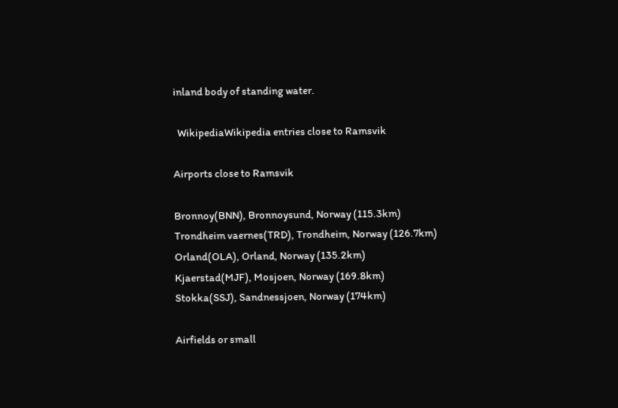inland body of standing water.

  WikipediaWikipedia entries close to Ramsvik

Airports close to Ramsvik

Bronnoy(BNN), Bronnoysund, Norway (115.3km)
Trondheim vaernes(TRD), Trondheim, Norway (126.7km)
Orland(OLA), Orland, Norway (135.2km)
Kjaerstad(MJF), Mosjoen, Norway (169.8km)
Stokka(SSJ), Sandnessjoen, Norway (174km)

Airfields or small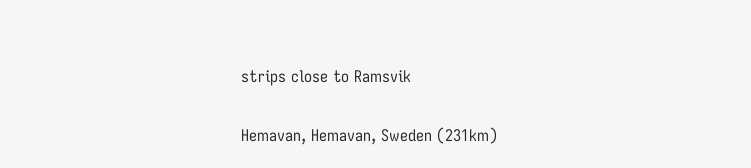strips close to Ramsvik

Hemavan, Hemavan, Sweden (231km)